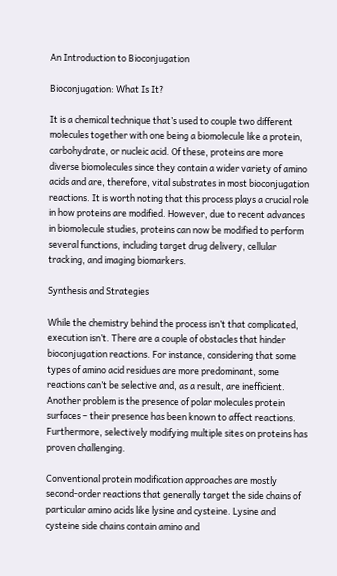An Introduction to Bioconjugation

Bioconjugation: What Is It?

It is a chemical technique that’s used to couple two different molecules together with one being a biomolecule like a protein, carbohydrate, or nucleic acid. Of these, proteins are more diverse biomolecules since they contain a wider variety of amino acids and are, therefore, vital substrates in most bioconjugation reactions. It is worth noting that this process plays a crucial role in how proteins are modified. However, due to recent advances in biomolecule studies, proteins can now be modified to perform several functions, including target drug delivery, cellular tracking, and imaging biomarkers.

Synthesis and Strategies

While the chemistry behind the process isn’t that complicated, execution isn’t. There are a couple of obstacles that hinder bioconjugation reactions. For instance, considering that some types of amino acid residues are more predominant, some reactions can’t be selective and, as a result, are inefficient. Another problem is the presence of polar molecules protein surfaces – their presence has been known to affect reactions. Furthermore, selectively modifying multiple sites on proteins has proven challenging.

Conventional protein modification approaches are mostly second-order reactions that generally target the side chains of particular amino acids like lysine and cysteine. Lysine and cysteine side chains contain amino and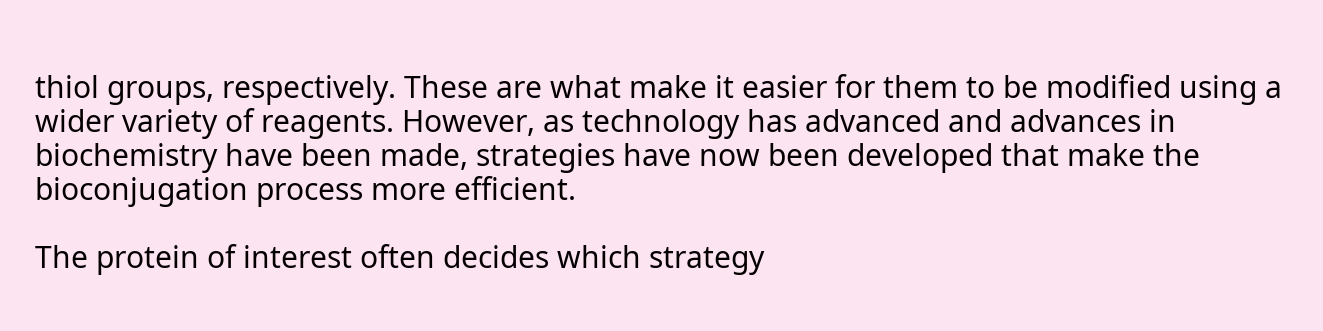thiol groups, respectively. These are what make it easier for them to be modified using a wider variety of reagents. However, as technology has advanced and advances in biochemistry have been made, strategies have now been developed that make the bioconjugation process more efficient.

The protein of interest often decides which strategy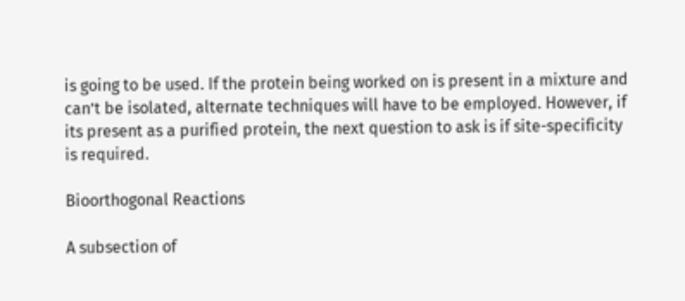is going to be used. If the protein being worked on is present in a mixture and can’t be isolated, alternate techniques will have to be employed. However, if its present as a purified protein, the next question to ask is if site-specificity is required.

Bioorthogonal Reactions

A subsection of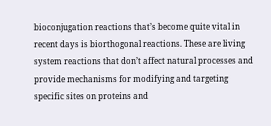bioconjugation reactions that’s become quite vital in recent days is biorthogonal reactions. These are living system reactions that don’t affect natural processes and provide mechanisms for modifying and targeting specific sites on proteins and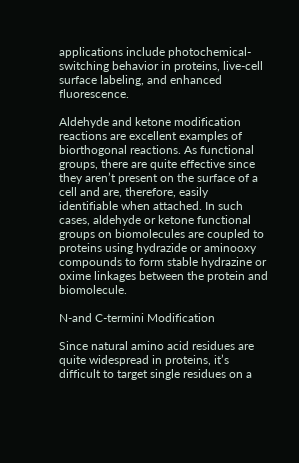applications include photochemical-switching behavior in proteins, live-cell surface labeling, and enhanced fluorescence.

Aldehyde and ketone modification reactions are excellent examples of biorthogonal reactions. As functional groups, there are quite effective since they aren’t present on the surface of a cell and are, therefore, easily identifiable when attached. In such cases, aldehyde or ketone functional groups on biomolecules are coupled to proteins using hydrazide or aminooxy compounds to form stable hydrazine or oxime linkages between the protein and biomolecule.

N-and C-termini Modification

Since natural amino acid residues are quite widespread in proteins, it’s difficult to target single residues on a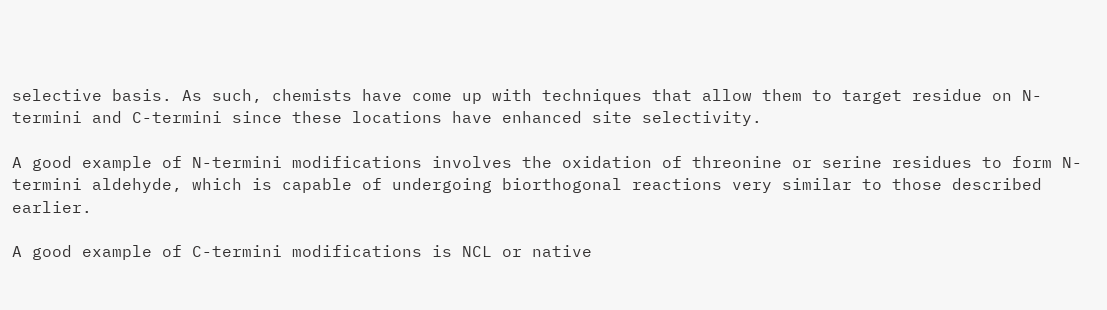selective basis. As such, chemists have come up with techniques that allow them to target residue on N-termini and C-termini since these locations have enhanced site selectivity.

A good example of N-termini modifications involves the oxidation of threonine or serine residues to form N-termini aldehyde, which is capable of undergoing biorthogonal reactions very similar to those described earlier.

A good example of C-termini modifications is NCL or native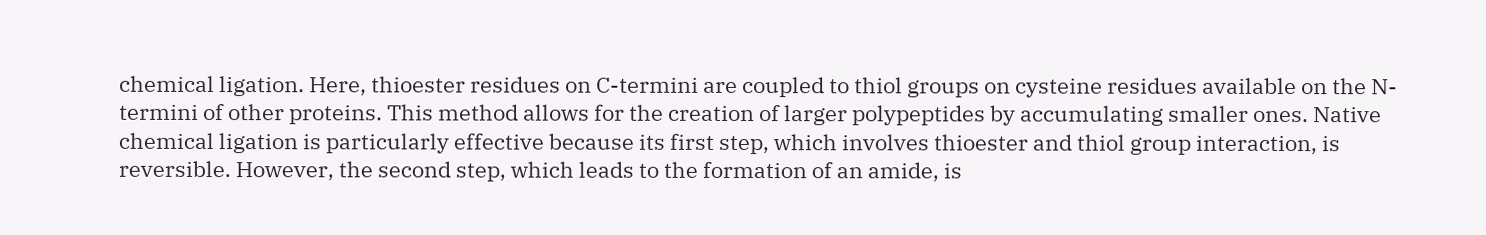chemical ligation. Here, thioester residues on C-termini are coupled to thiol groups on cysteine residues available on the N-termini of other proteins. This method allows for the creation of larger polypeptides by accumulating smaller ones. Native chemical ligation is particularly effective because its first step, which involves thioester and thiol group interaction, is reversible. However, the second step, which leads to the formation of an amide, is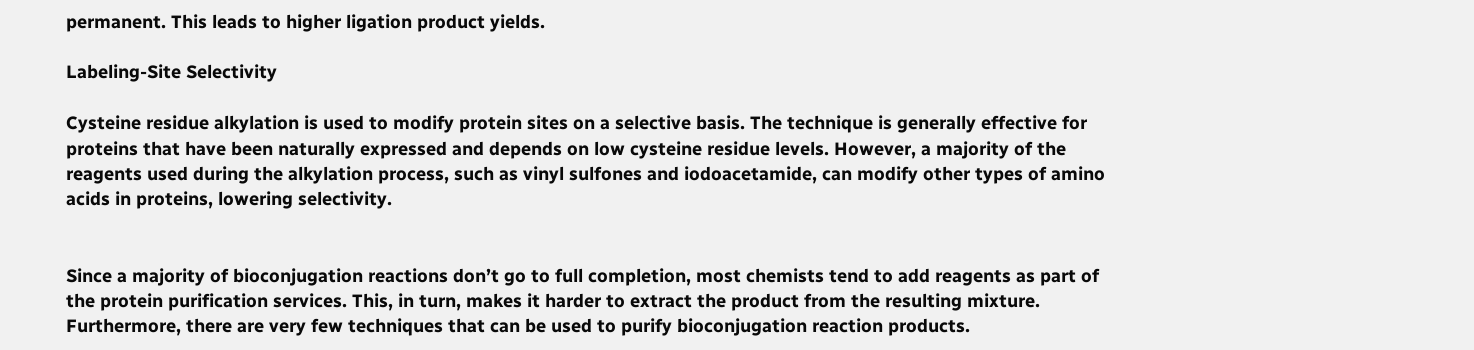permanent. This leads to higher ligation product yields.

Labeling-Site Selectivity

Cysteine residue alkylation is used to modify protein sites on a selective basis. The technique is generally effective for proteins that have been naturally expressed and depends on low cysteine residue levels. However, a majority of the reagents used during the alkylation process, such as vinyl sulfones and iodoacetamide, can modify other types of amino acids in proteins, lowering selectivity.


Since a majority of bioconjugation reactions don’t go to full completion, most chemists tend to add reagents as part of the protein purification services. This, in turn, makes it harder to extract the product from the resulting mixture. Furthermore, there are very few techniques that can be used to purify bioconjugation reaction products.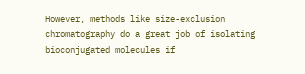However, methods like size-exclusion chromatography do a great job of isolating bioconjugated molecules if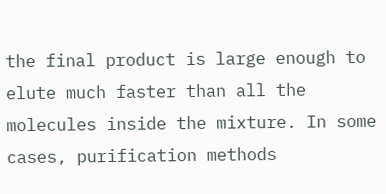the final product is large enough to elute much faster than all the molecules inside the mixture. In some cases, purification methods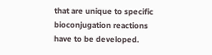that are unique to specific bioconjugation reactions have to be developed.